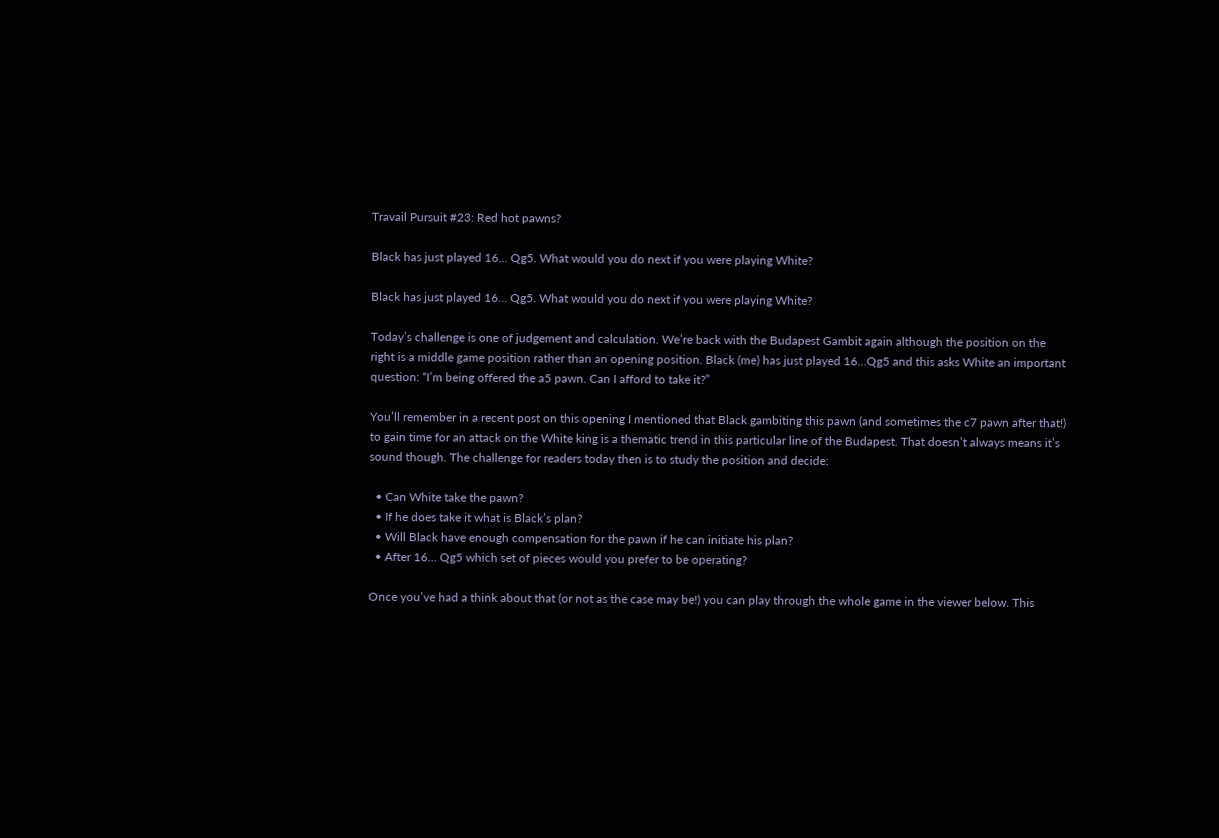Travail Pursuit #23: Red hot pawns?

Black has just played 16... Qg5. What would you do next if you were playing White?

Black has just played 16… Qg5. What would you do next if you were playing White?

Today’s challenge is one of judgement and calculation. We’re back with the Budapest Gambit again although the position on the right is a middle game position rather than an opening position. Black (me) has just played 16…Qg5 and this asks White an important question: “I’m being offered the a5 pawn. Can I afford to take it?”

You’ll remember in a recent post on this opening I mentioned that Black gambiting this pawn (and sometimes the c7 pawn after that!) to gain time for an attack on the White king is a thematic trend in this particular line of the Budapest. That doesn’t always means it’s sound though. The challenge for readers today then is to study the position and decide:

  • Can White take the pawn?
  • If he does take it what is Black’s plan?
  • Will Black have enough compensation for the pawn if he can initiate his plan?
  • After 16… Qg5 which set of pieces would you prefer to be operating?

Once you’ve had a think about that (or not as the case may be!) you can play through the whole game in the viewer below. This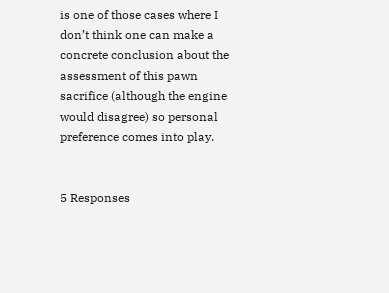is one of those cases where I don’t think one can make a concrete conclusion about the assessment of this pawn sacrifice (although the engine would disagree) so personal preference comes into play.


5 Responses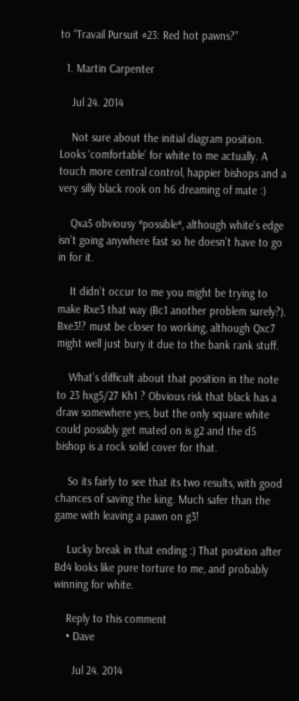to “Travail Pursuit #23: Red hot pawns?”

  1. Martin Carpenter

    Jul 24. 2014

    Not sure about the initial diagram position. Looks ‘comfortable’ for white to me actually. A touch more central control, happier bishops and a very silly black rook on h6 dreaming of mate :)

    Qxa5 obviousy *possible*, although white’s edge isn’t going anywhere fast so he doesn’t have to go in for it.

    It didn’t occur to me you might be trying to make Rxe3 that way (Bc1 another problem surely?). Bxe3!? must be closer to working, although Qxc7 might well just bury it due to the bank rank stuff.

    What’s difficult about that position in the note to 23 hxg5/27 Kh1 ? Obvious risk that black has a draw somewhere yes, but the only square white could possibly get mated on is g2 and the d5 bishop is a rock solid cover for that.

    So its fairly to see that its two results, with good chances of saving the king. Much safer than the game with leaving a pawn on g3!

    Lucky break in that ending :) That position after Bd4 looks like pure torture to me, and probably winning for white.

    Reply to this comment
    • Dave

      Jul 24. 2014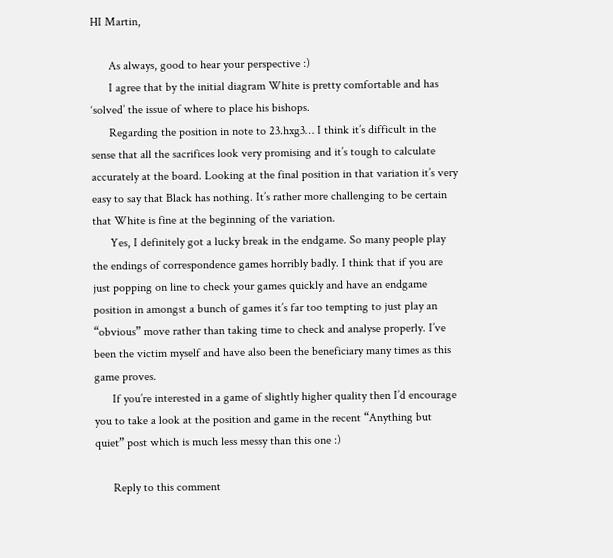HI Martin,

      As always, good to hear your perspective :)
      I agree that by the initial diagram White is pretty comfortable and has ‘solved’ the issue of where to place his bishops.
      Regarding the position in note to 23.hxg3… I think it’s difficult in the sense that all the sacrifices look very promising and it’s tough to calculate accurately at the board. Looking at the final position in that variation it’s very easy to say that Black has nothing. It’s rather more challenging to be certain that White is fine at the beginning of the variation.
      Yes, I definitely got a lucky break in the endgame. So many people play the endings of correspondence games horribly badly. I think that if you are just popping on line to check your games quickly and have an endgame position in amongst a bunch of games it’s far too tempting to just play an “obvious” move rather than taking time to check and analyse properly. I’ve been the victim myself and have also been the beneficiary many times as this game proves.
      If you’re interested in a game of slightly higher quality then I’d encourage you to take a look at the position and game in the recent “Anything but quiet” post which is much less messy than this one :)

      Reply to this comment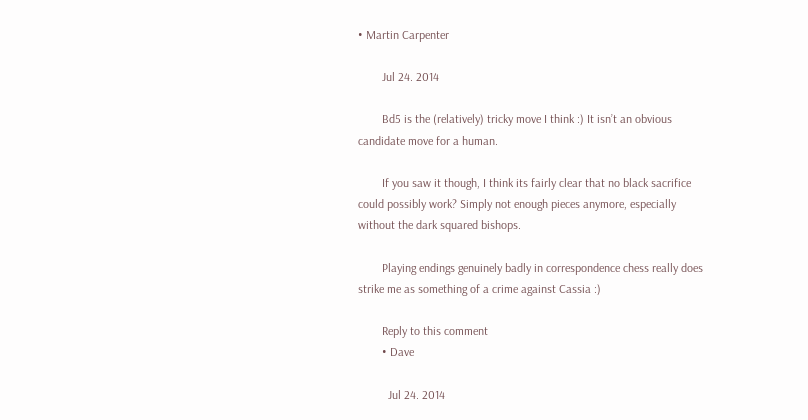• Martin Carpenter

        Jul 24. 2014

        Bd5 is the (relatively) tricky move I think :) It isn’t an obvious candidate move for a human.

        If you saw it though, I think its fairly clear that no black sacrifice could possibly work? Simply not enough pieces anymore, especially without the dark squared bishops.

        Playing endings genuinely badly in correspondence chess really does strike me as something of a crime against Cassia :)

        Reply to this comment
        • Dave

          Jul 24. 2014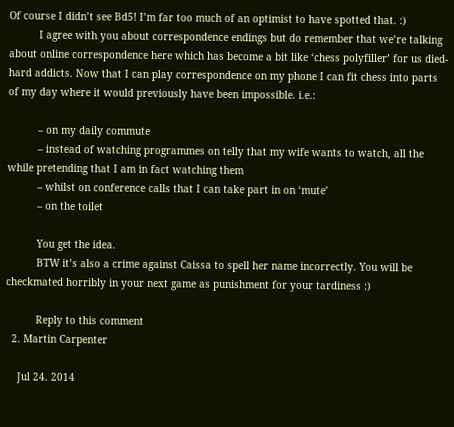Of course I didn’t see Bd5! I’m far too much of an optimist to have spotted that. :)
          I agree with you about correspondence endings but do remember that we’re talking about online correspondence here which has become a bit like ‘chess polyfiller’ for us died-hard addicts. Now that I can play correspondence on my phone I can fit chess into parts of my day where it would previously have been impossible. i.e.:

          – on my daily commute
          – instead of watching programmes on telly that my wife wants to watch, all the while pretending that I am in fact watching them
          – whilst on conference calls that I can take part in on ‘mute’
          – on the toilet

          You get the idea.
          BTW it’s also a crime against Caissa to spell her name incorrectly. You will be checkmated horribly in your next game as punishment for your tardiness :)

          Reply to this comment
  2. Martin Carpenter

    Jul 24. 2014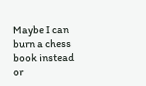Maybe I can burn a chess book instead or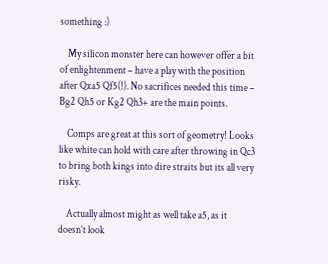something :)

    My silicon monster here can however offer a bit of enlightenment – have a play with the position after Qxa5 Qf5(!). No sacrifices needed this time – Bg2 Qh5 or Kg2 Qh3+ are the main points.

    Comps are great at this sort of geometry! Looks like white can hold with care after throwing in Qc3 to bring both kings into dire straits but its all very risky.

    Actually almost might as well take a5, as it doesn’t look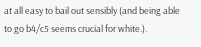at all easy to bail out sensibly (and being able to go b4/c5 seems crucial for white.).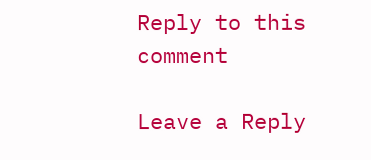Reply to this comment

Leave a Reply